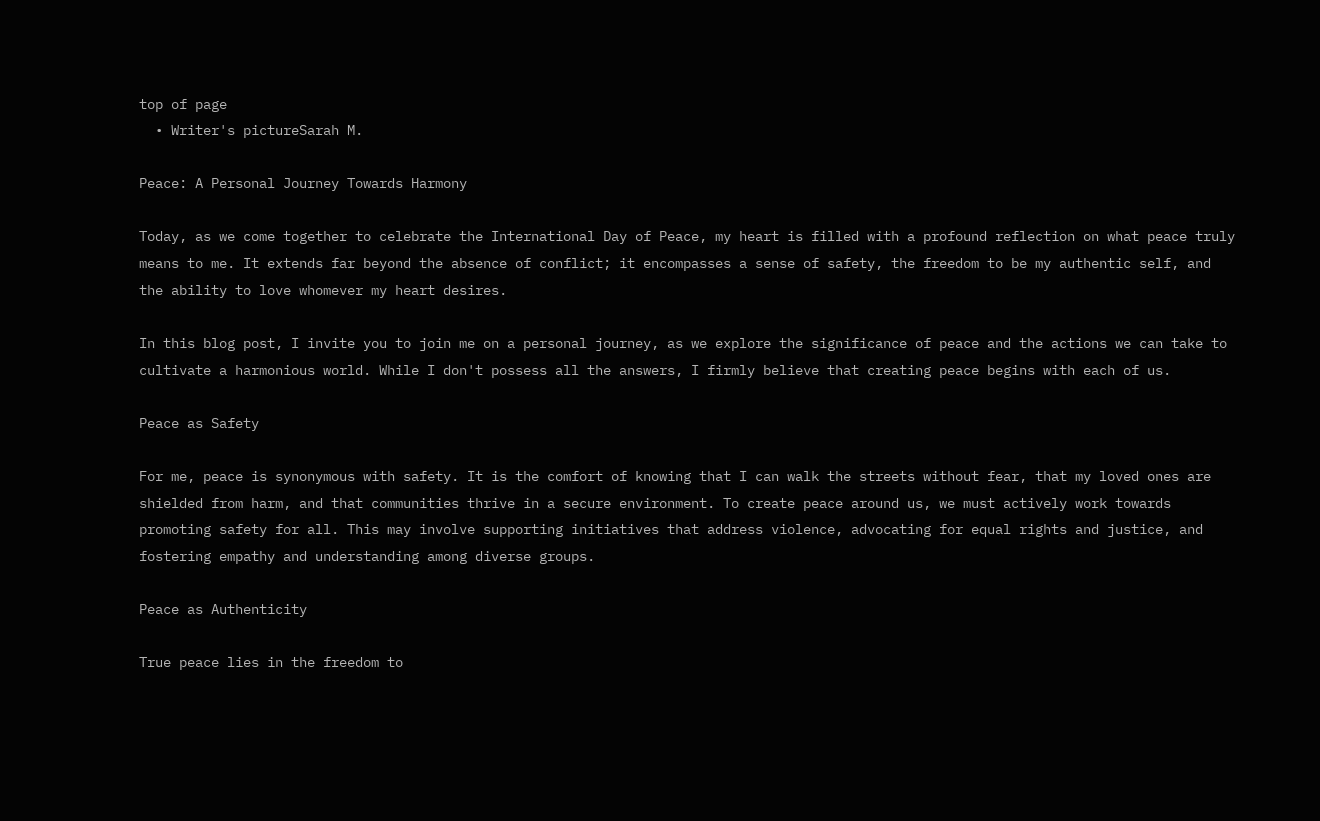top of page
  • Writer's pictureSarah M.

Peace: A Personal Journey Towards Harmony

Today, as we come together to celebrate the International Day of Peace, my heart is filled with a profound reflection on what peace truly means to me. It extends far beyond the absence of conflict; it encompasses a sense of safety, the freedom to be my authentic self, and the ability to love whomever my heart desires.

In this blog post, I invite you to join me on a personal journey, as we explore the significance of peace and the actions we can take to cultivate a harmonious world. While I don't possess all the answers, I firmly believe that creating peace begins with each of us.

Peace as Safety

For me, peace is synonymous with safety. It is the comfort of knowing that I can walk the streets without fear, that my loved ones are shielded from harm, and that communities thrive in a secure environment. To create peace around us, we must actively work towards promoting safety for all. This may involve supporting initiatives that address violence, advocating for equal rights and justice, and fostering empathy and understanding among diverse groups.

Peace as Authenticity

True peace lies in the freedom to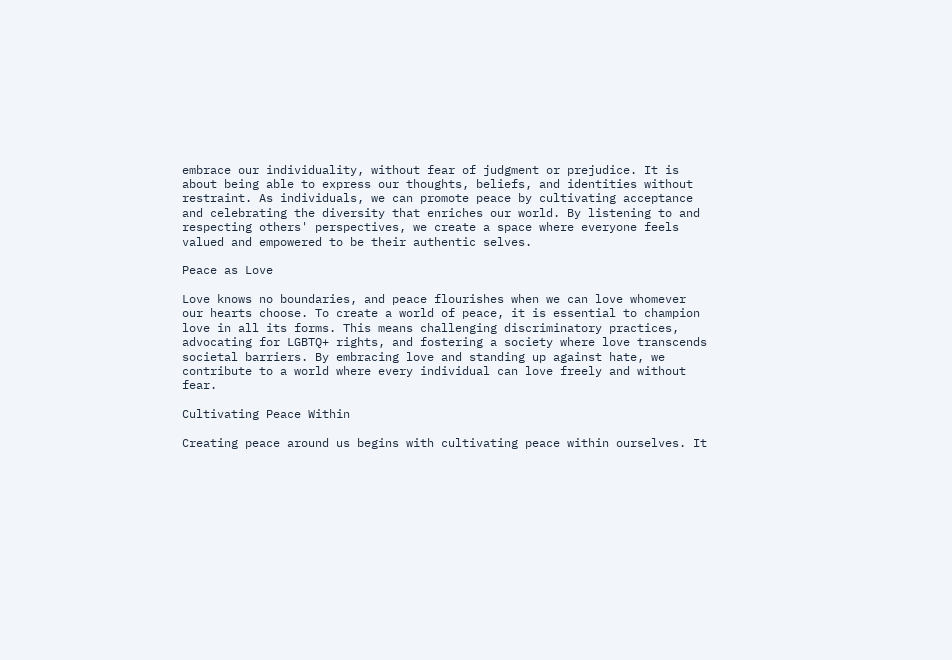embrace our individuality, without fear of judgment or prejudice. It is about being able to express our thoughts, beliefs, and identities without restraint. As individuals, we can promote peace by cultivating acceptance and celebrating the diversity that enriches our world. By listening to and respecting others' perspectives, we create a space where everyone feels valued and empowered to be their authentic selves.

Peace as Love

Love knows no boundaries, and peace flourishes when we can love whomever our hearts choose. To create a world of peace, it is essential to champion love in all its forms. This means challenging discriminatory practices, advocating for LGBTQ+ rights, and fostering a society where love transcends societal barriers. By embracing love and standing up against hate, we contribute to a world where every individual can love freely and without fear.

Cultivating Peace Within

Creating peace around us begins with cultivating peace within ourselves. It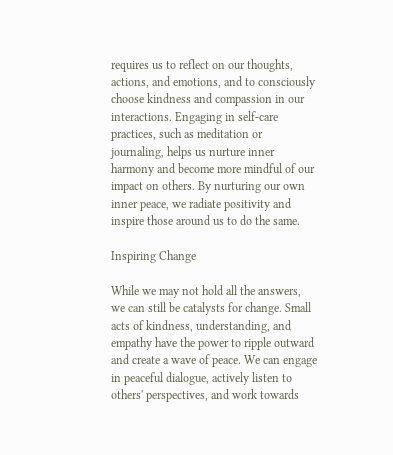requires us to reflect on our thoughts, actions, and emotions, and to consciously choose kindness and compassion in our interactions. Engaging in self-care practices, such as meditation or journaling, helps us nurture inner harmony and become more mindful of our impact on others. By nurturing our own inner peace, we radiate positivity and inspire those around us to do the same.

Inspiring Change

While we may not hold all the answers, we can still be catalysts for change. Small acts of kindness, understanding, and empathy have the power to ripple outward and create a wave of peace. We can engage in peaceful dialogue, actively listen to others' perspectives, and work towards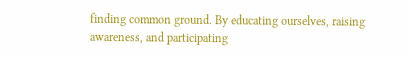finding common ground. By educating ourselves, raising awareness, and participating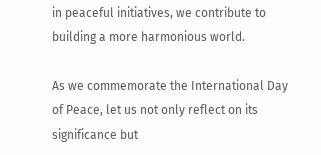in peaceful initiatives, we contribute to building a more harmonious world.

As we commemorate the International Day of Peace, let us not only reflect on its significance but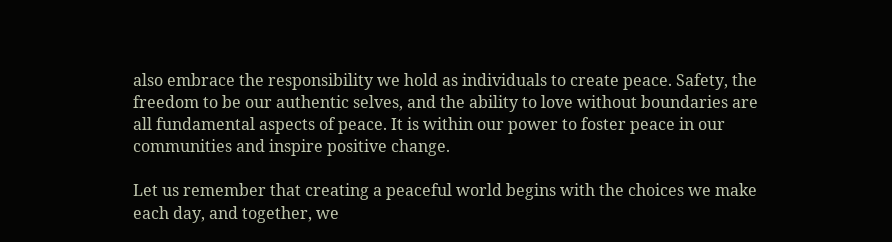also embrace the responsibility we hold as individuals to create peace. Safety, the freedom to be our authentic selves, and the ability to love without boundaries are all fundamental aspects of peace. It is within our power to foster peace in our communities and inspire positive change.

Let us remember that creating a peaceful world begins with the choices we make each day, and together, we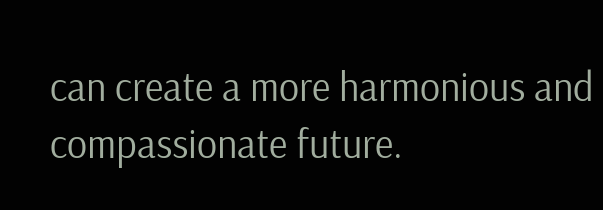can create a more harmonious and compassionate future.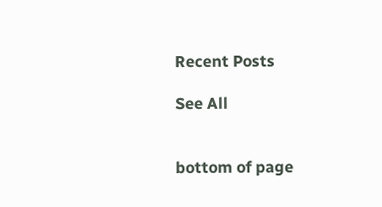Recent Posts

See All


bottom of page